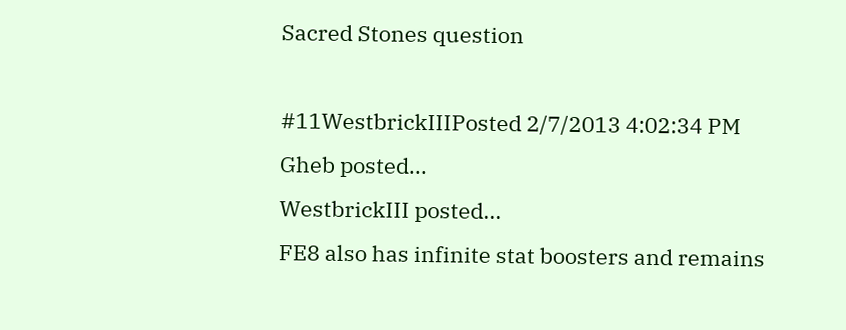Sacred Stones question

#11WestbrickIIIPosted 2/7/2013 4:02:34 PM
Gheb posted...
WestbrickIII posted...
FE8 also has infinite stat boosters and remains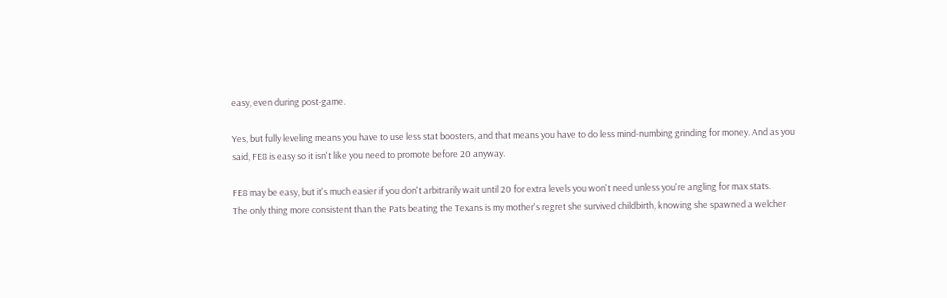easy, even during post-game.

Yes, but fully leveling means you have to use less stat boosters, and that means you have to do less mind-numbing grinding for money. And as you said, FE8 is easy so it isn't like you need to promote before 20 anyway.

FE8 may be easy, but it's much easier if you don't arbitrarily wait until 20 for extra levels you won't need unless you're angling for max stats.
The only thing more consistent than the Pats beating the Texans is my mother's regret she survived childbirth, knowing she spawned a welcher